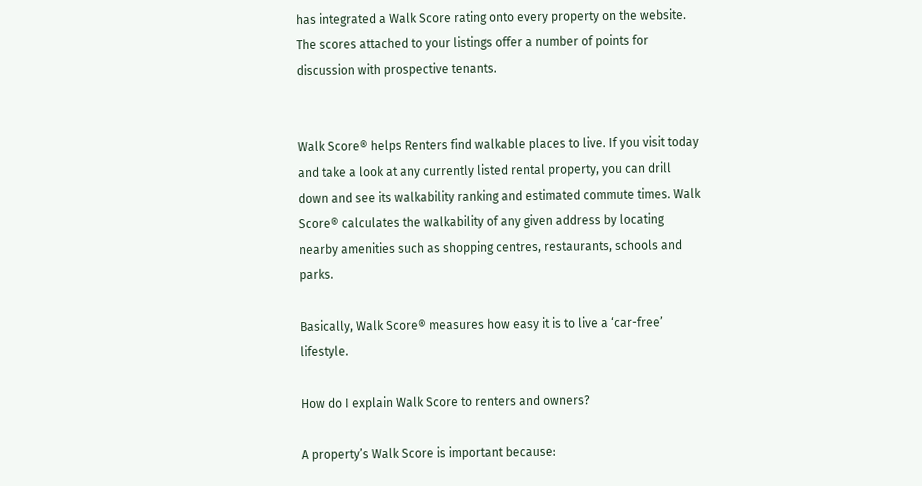has integrated a Walk Score rating onto every property on the website. The scores attached to your listings offer a number of points for discussion with prospective tenants.


Walk Score® helps Renters find walkable places to live. If you visit today and take a look at any currently listed rental property, you can drill down and see its walkability ranking and estimated commute times. Walk Score® calculates the walkability of any given address by locating nearby amenities such as shopping centres, restaurants, schools and parks.

Basically, Walk Score® measures how easy it is to live a ‘car-free’ lifestyle.

How do I explain Walk Score to renters and owners?

A property’s Walk Score is important because: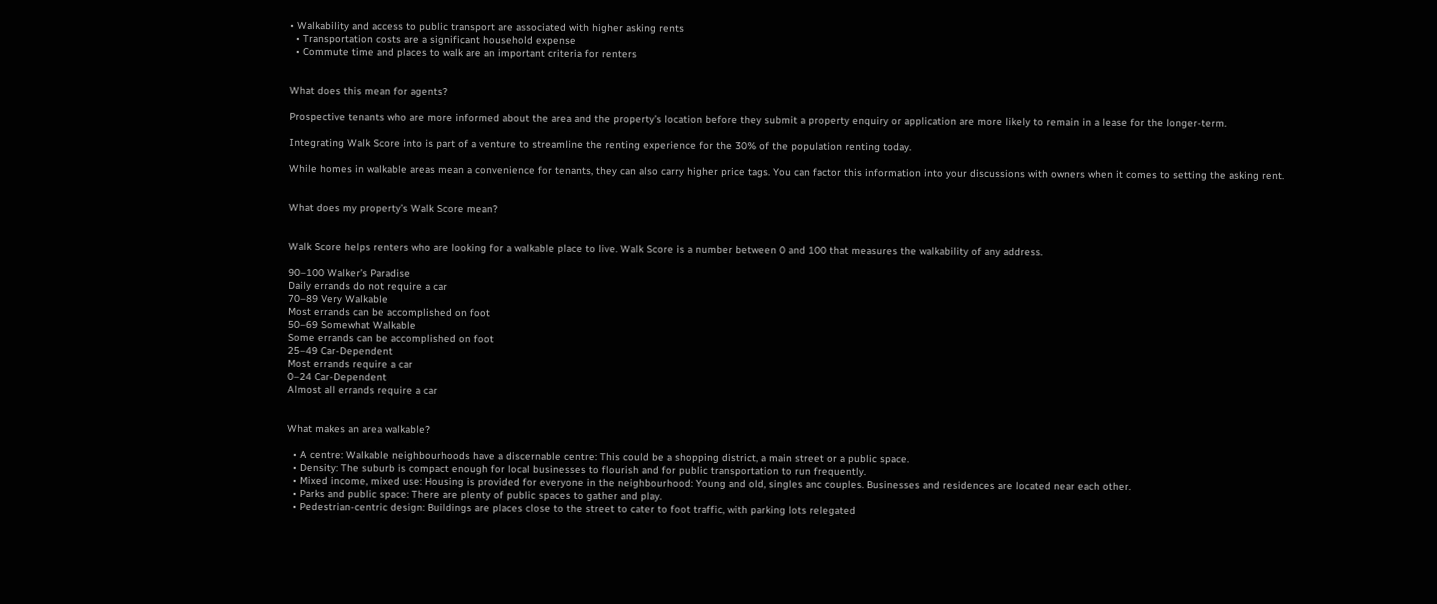• Walkability and access to public transport are associated with higher asking rents
  • Transportation costs are a significant household expense
  • Commute time and places to walk are an important criteria for renters


What does this mean for agents?

Prospective tenants who are more informed about the area and the property’s location before they submit a property enquiry or application are more likely to remain in a lease for the longer-term.

Integrating Walk Score into is part of a venture to streamline the renting experience for the 30% of the population renting today.

While homes in walkable areas mean a convenience for tenants, they can also carry higher price tags. You can factor this information into your discussions with owners when it comes to setting the asking rent.


What does my property’s Walk Score mean?


Walk Score helps renters who are looking for a walkable place to live. Walk Score is a number between 0 and 100 that measures the walkability of any address.

90–100 Walker’s Paradise
Daily errands do not require a car
70–89 Very Walkable
Most errands can be accomplished on foot
50–69 Somewhat Walkable
Some errands can be accomplished on foot
25–49 Car-Dependent
Most errands require a car
0–24 Car-Dependent
Almost all errands require a car


What makes an area walkable?

  • A centre: Walkable neighbourhoods have a discernable centre: This could be a shopping district, a main street or a public space.
  • Density: The suburb is compact enough for local businesses to flourish and for public transportation to run frequently.
  • Mixed income, mixed use: Housing is provided for everyone in the neighbourhood: Young and old, singles anc couples. Businesses and residences are located near each other.
  • Parks and public space: There are plenty of public spaces to gather and play.
  • Pedestrian-centric design: Buildings are places close to the street to cater to foot traffic, with parking lots relegated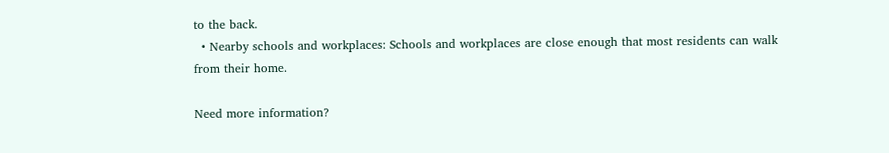to the back.
  • Nearby schools and workplaces: Schools and workplaces are close enough that most residents can walk from their home.

Need more information?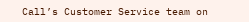Call’s Customer Service team on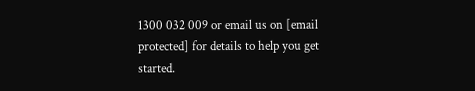1300 032 009 or email us on [email protected] for details to help you get started.